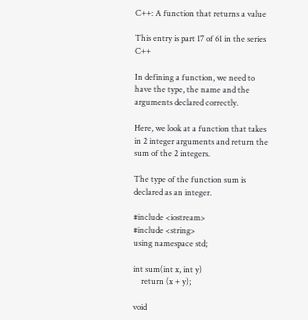C++: A function that returns a value

This entry is part 17 of 61 in the series C++

In defining a function, we need to have the type, the name and the arguments declared correctly.

Here, we look at a function that takes in 2 integer arguments and return the sum of the 2 integers.

The type of the function sum is declared as an integer.

#include <iostream>
#include <string>
using namespace std;

int sum(int x, int y)
    return (x + y);

void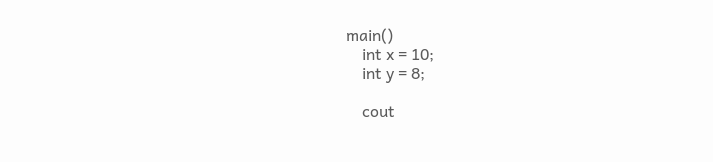main()
    int x = 10;
    int y = 8;

    cout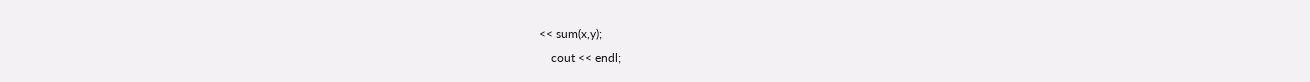<< sum(x,y);
    cout << endl;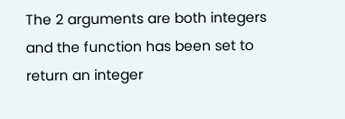The 2 arguments are both integers and the function has been set to return an integer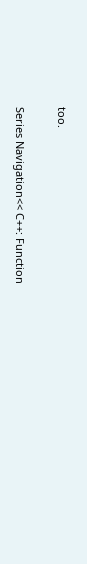too.


Series Navigation<< C++: Function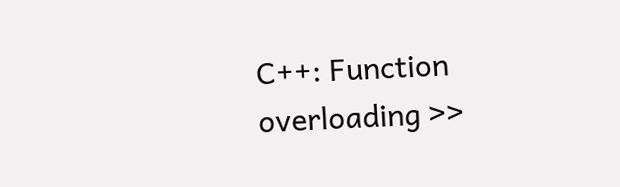C++: Function overloading >>